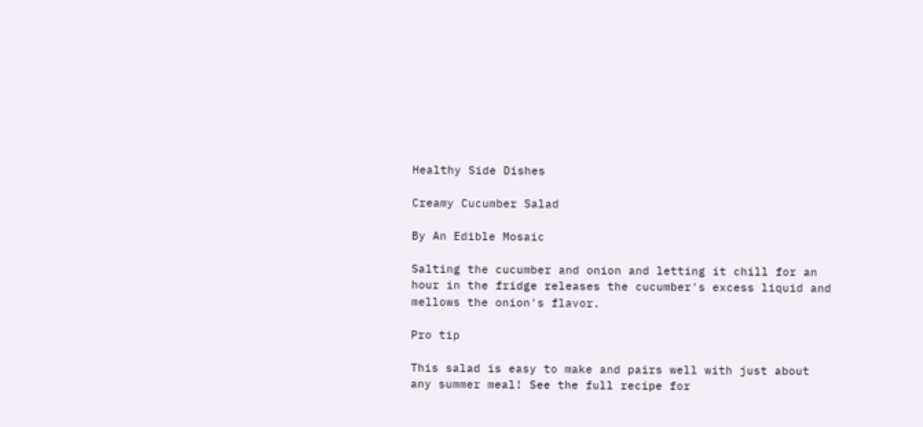Healthy Side Dishes

Creamy Cucumber Salad

By An Edible Mosaic

Salting the cucumber and onion and letting it chill for an hour in the fridge releases the cucumber's excess liquid and mellows the onion's flavor.

Pro tip

This salad is easy to make and pairs well with just about any summer meal! See the full recipe for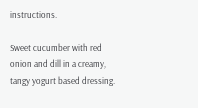instructions.

Sweet cucumber with red onion and dill in a creamy, tangy yogurt based dressing.